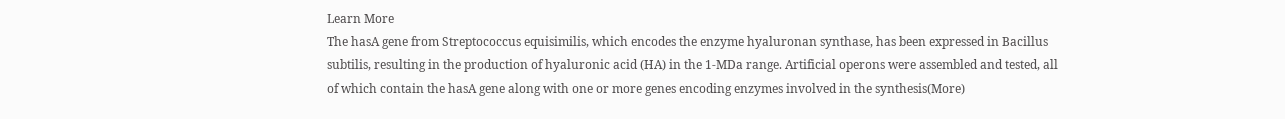Learn More
The hasA gene from Streptococcus equisimilis, which encodes the enzyme hyaluronan synthase, has been expressed in Bacillus subtilis, resulting in the production of hyaluronic acid (HA) in the 1-MDa range. Artificial operons were assembled and tested, all of which contain the hasA gene along with one or more genes encoding enzymes involved in the synthesis(More)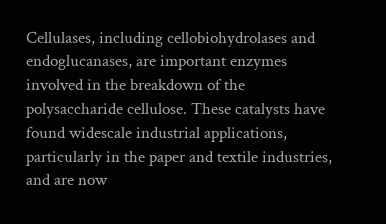Cellulases, including cellobiohydrolases and endoglucanases, are important enzymes involved in the breakdown of the polysaccharide cellulose. These catalysts have found widescale industrial applications, particularly in the paper and textile industries, and are now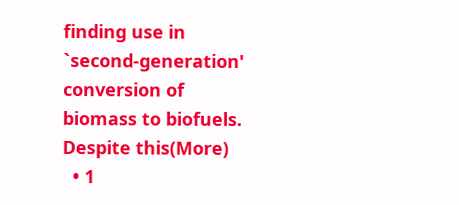finding use in `second-generation' conversion of biomass to biofuels. Despite this(More)
  • 1